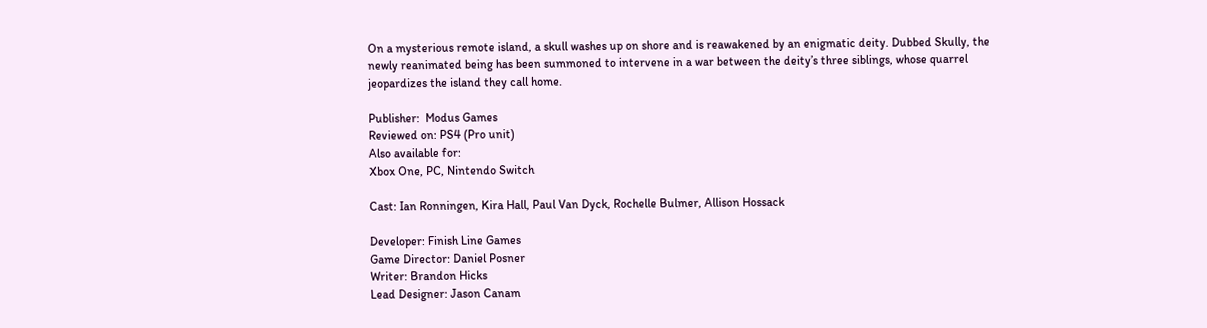On a mysterious remote island, a skull washes up on shore and is reawakened by an enigmatic deity. Dubbed Skully, the newly reanimated being has been summoned to intervene in a war between the deity’s three siblings, whose quarrel jeopardizes the island they call home.

Publisher:  Modus Games
Reviewed on: PS4 (Pro unit)
Also available for:
Xbox One, PC, Nintendo Switch

Cast: Ian Ronningen, Kira Hall, Paul Van Dyck, Rochelle Bulmer, Allison Hossack

Developer: Finish Line Games
Game Director: Daniel Posner
Writer: Brandon Hicks
Lead Designer: Jason Canam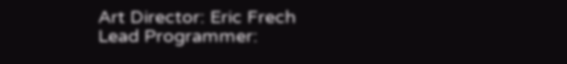Art Director: Eric Frech
Lead Programmer: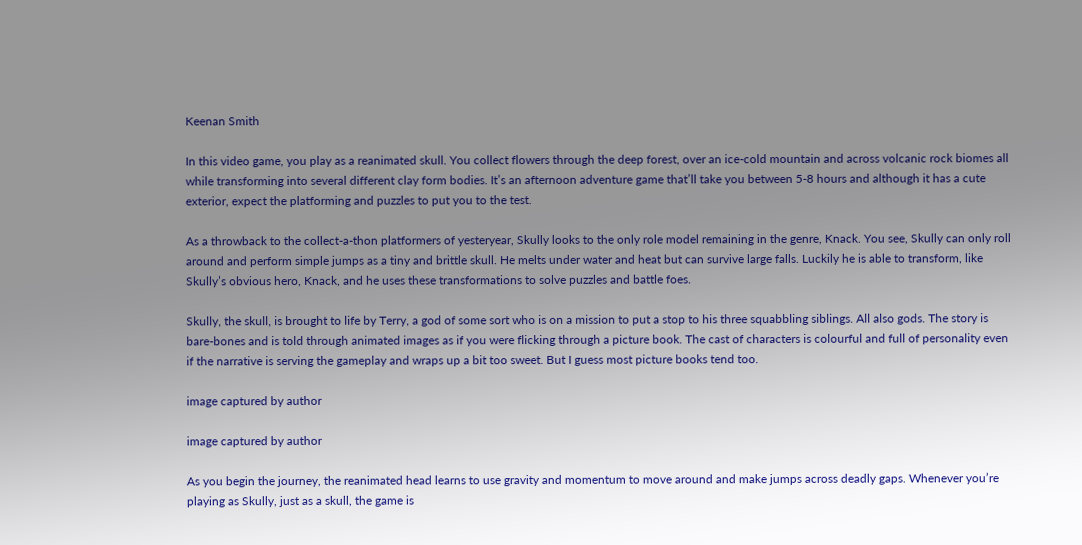Keenan Smith

In this video game, you play as a reanimated skull. You collect flowers through the deep forest, over an ice-cold mountain and across volcanic rock biomes all while transforming into several different clay form bodies. It’s an afternoon adventure game that’ll take you between 5-8 hours and although it has a cute exterior, expect the platforming and puzzles to put you to the test.

As a throwback to the collect-a-thon platformers of yesteryear, Skully looks to the only role model remaining in the genre, Knack. You see, Skully can only roll around and perform simple jumps as a tiny and brittle skull. He melts under water and heat but can survive large falls. Luckily he is able to transform, like Skully’s obvious hero, Knack, and he uses these transformations to solve puzzles and battle foes.

Skully, the skull, is brought to life by Terry, a god of some sort who is on a mission to put a stop to his three squabbling siblings. All also gods. The story is bare-bones and is told through animated images as if you were flicking through a picture book. The cast of characters is colourful and full of personality even if the narrative is serving the gameplay and wraps up a bit too sweet. But I guess most picture books tend too.

image captured by author

image captured by author

As you begin the journey, the reanimated head learns to use gravity and momentum to move around and make jumps across deadly gaps. Whenever you’re playing as Skully, just as a skull, the game is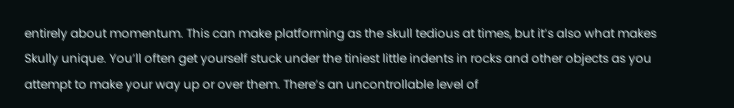entirely about momentum. This can make platforming as the skull tedious at times, but it’s also what makes Skully unique. You’ll often get yourself stuck under the tiniest little indents in rocks and other objects as you attempt to make your way up or over them. There’s an uncontrollable level of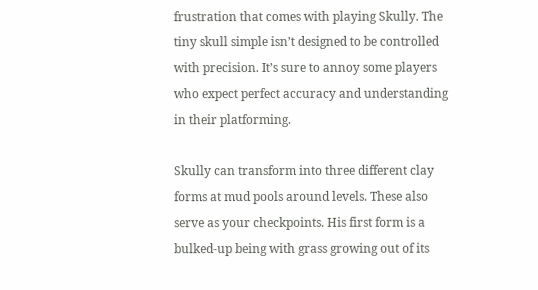frustration that comes with playing Skully. The tiny skull simple isn’t designed to be controlled with precision. It’s sure to annoy some players who expect perfect accuracy and understanding in their platforming.

Skully can transform into three different clay forms at mud pools around levels. These also serve as your checkpoints. His first form is a bulked-up being with grass growing out of its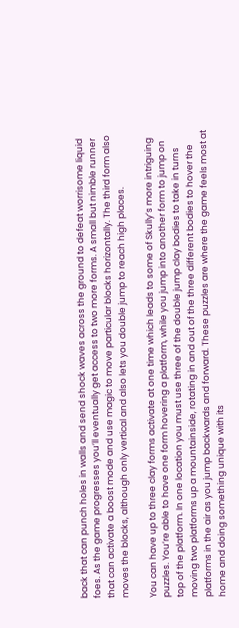back that can punch holes in walls and send shock waves across the ground to defeat worrisome liquid foes. As the game progresses you’ll eventually get access to two more forms. A small but nimble runner that can activate a boost mode and use magic to move particular blocks horizontally. The third form also moves the blocks, although only vertical and also lets you double jump to reach high places.

You can have up to three clay forms activate at one time which leads to some of Skully’s more intriguing puzzles. You’re able to have one form hovering a platform, while you jump into another form to jump on top of the platform. In one location you must use three of the double jump clay bodies to take in turns moving two platforms up a mountainside, rotating in and out of the three different bodies to hover the platforms in the air as you jump backwards and forward. These puzzles are where the game feels most at home and doing something unique with its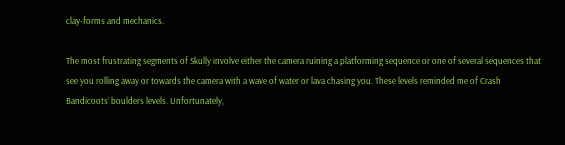clay-forms and mechanics.

The most frustrating segments of Skully involve either the camera ruining a platforming sequence or one of several sequences that see you rolling away or towards the camera with a wave of water or lava chasing you. These levels reminded me of Crash Bandicoots’ boulders levels. Unfortunately,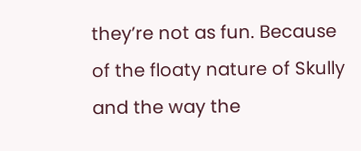they’re not as fun. Because of the floaty nature of Skully and the way the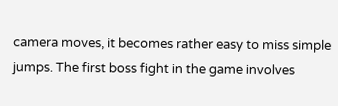camera moves, it becomes rather easy to miss simple jumps. The first boss fight in the game involves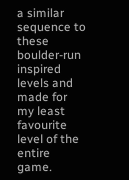a similar sequence to these boulder-run inspired levels and made for my least favourite level of the entire game.